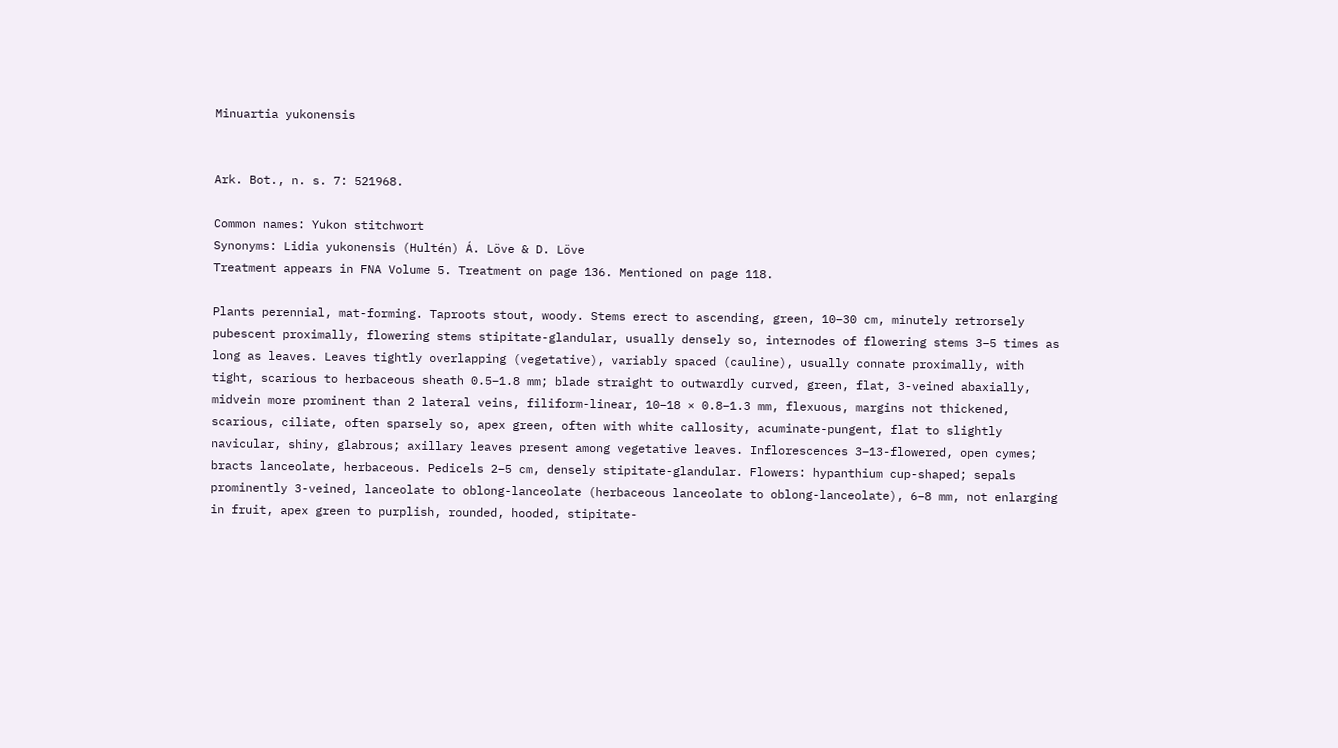Minuartia yukonensis


Ark. Bot., n. s. 7: 521968.

Common names: Yukon stitchwort
Synonyms: Lidia yukonensis (Hultén) Á. Löve & D. Löve
Treatment appears in FNA Volume 5. Treatment on page 136. Mentioned on page 118.

Plants perennial, mat-forming. Taproots stout, woody. Stems erect to ascending, green, 10–30 cm, minutely retrorsely pubescent proximally, flowering stems stipitate-glandular, usually densely so, internodes of flowering stems 3–5 times as long as leaves. Leaves tightly overlapping (vegetative), variably spaced (cauline), usually connate proximally, with tight, scarious to herbaceous sheath 0.5–1.8 mm; blade straight to outwardly curved, green, flat, 3-veined abaxially, midvein more prominent than 2 lateral veins, filiform-linear, 10–18 × 0.8–1.3 mm, flexuous, margins not thickened, scarious, ciliate, often sparsely so, apex green, often with white callosity, acuminate-pungent, flat to slightly navicular, shiny, glabrous; axillary leaves present among vegetative leaves. Inflorescences 3–13-flowered, open cymes; bracts lanceolate, herbaceous. Pedicels 2–5 cm, densely stipitate-glandular. Flowers: hypanthium cup-shaped; sepals prominently 3-veined, lanceolate to oblong-lanceolate (herbaceous lanceolate to oblong-lanceolate), 6–8 mm, not enlarging in fruit, apex green to purplish, rounded, hooded, stipitate-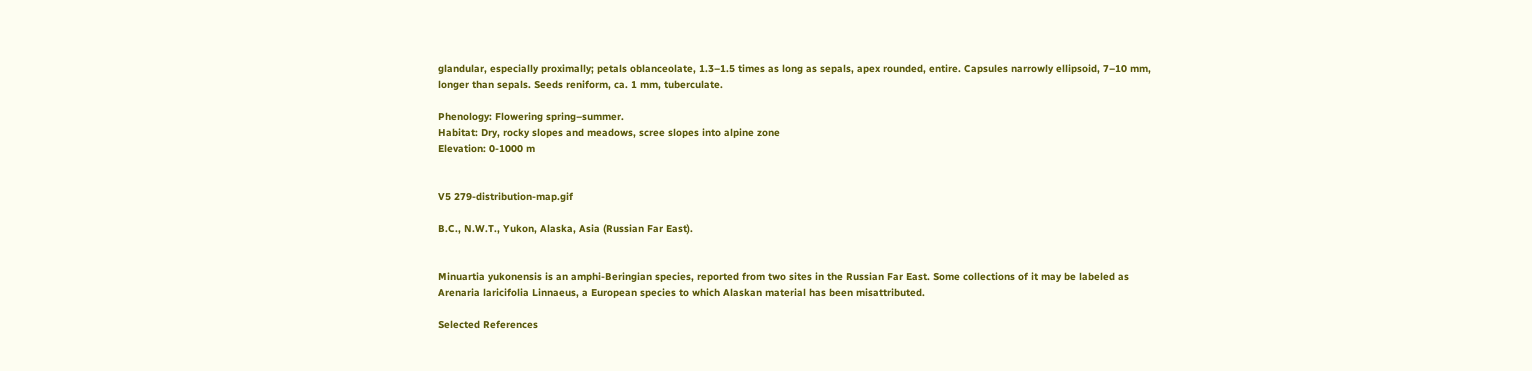glandular, especially proximally; petals oblanceolate, 1.3–1.5 times as long as sepals, apex rounded, entire. Capsules narrowly ellipsoid, 7–10 mm, longer than sepals. Seeds reniform, ca. 1 mm, tuberculate.

Phenology: Flowering spring–summer.
Habitat: Dry, rocky slopes and meadows, scree slopes into alpine zone
Elevation: 0-1000 m


V5 279-distribution-map.gif

B.C., N.W.T., Yukon, Alaska, Asia (Russian Far East).


Minuartia yukonensis is an amphi-Beringian species, reported from two sites in the Russian Far East. Some collections of it may be labeled as Arenaria laricifolia Linnaeus, a European species to which Alaskan material has been misattributed.

Selected References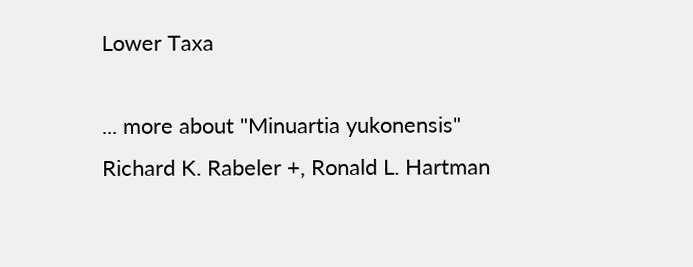Lower Taxa

... more about "Minuartia yukonensis"
Richard K. Rabeler +, Ronald L. Hartman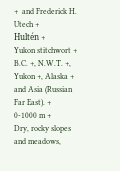+  and Frederick H. Utech +
Hultén +
Yukon stitchwort +
B.C. +, N.W.T. +, Yukon +, Alaska +  and Asia (Russian Far East). +
0-1000 m +
Dry, rocky slopes and meadows,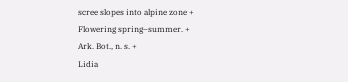scree slopes into alpine zone +
Flowering spring–summer. +
Ark. Bot., n. s. +
Lidia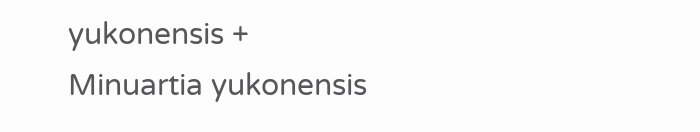yukonensis +
Minuartia yukonensis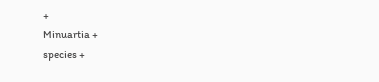+
Minuartia +
species +